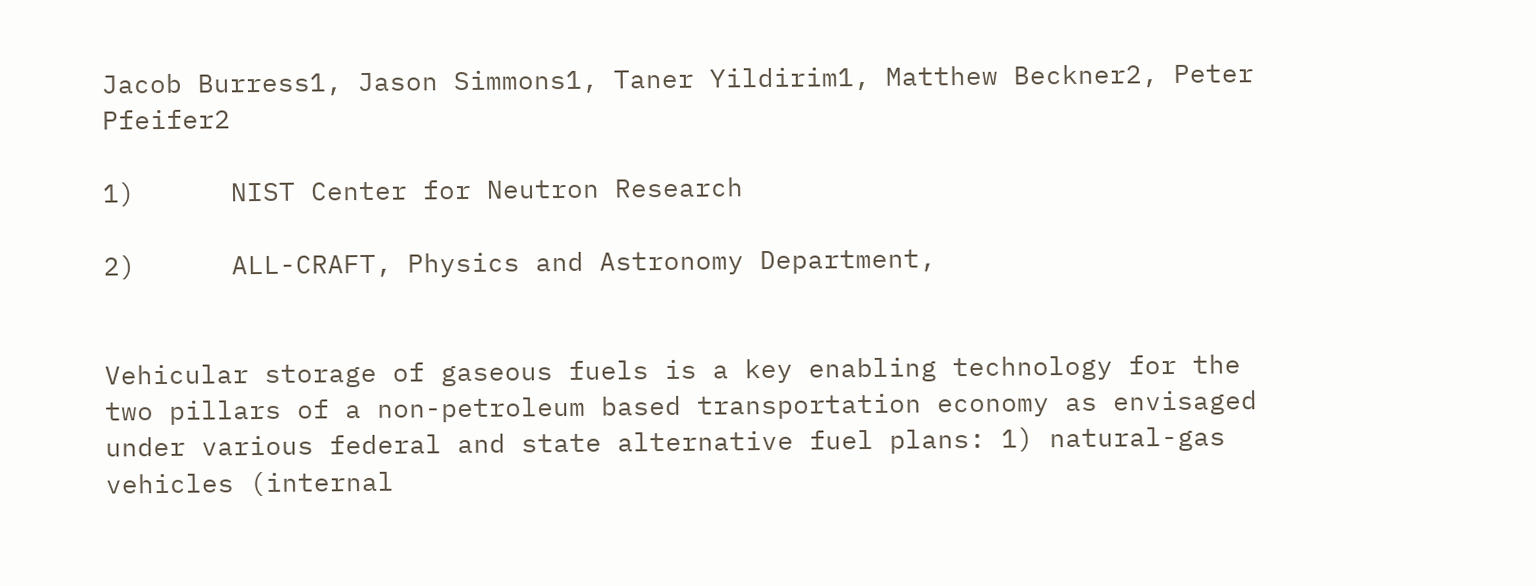Jacob Burress1, Jason Simmons1, Taner Yildirim1, Matthew Beckner2, Peter Pfeifer2

1)      NIST Center for Neutron Research

2)      ALL-CRAFT, Physics and Astronomy Department,


Vehicular storage of gaseous fuels is a key enabling technology for the two pillars of a non-petroleum based transportation economy as envisaged under various federal and state alternative fuel plans: 1) natural-gas vehicles (internal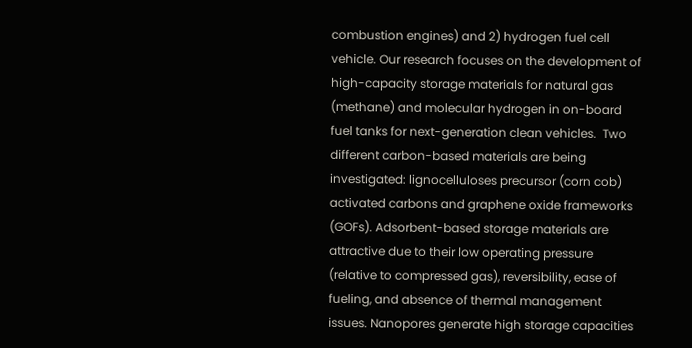combustion engines) and 2) hydrogen fuel cell vehicle. Our research focuses on the development of high-capacity storage materials for natural gas (methane) and molecular hydrogen in on-board fuel tanks for next-generation clean vehicles.  Two different carbon-based materials are being investigated: lignocelluloses precursor (corn cob) activated carbons and graphene oxide frameworks (GOFs). Adsorbent-based storage materials are attractive due to their low operating pressure (relative to compressed gas), reversibility, ease of fueling, and absence of thermal management issues. Nanopores generate high storage capacities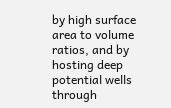by high surface area to volume ratios, and by hosting deep potential wells through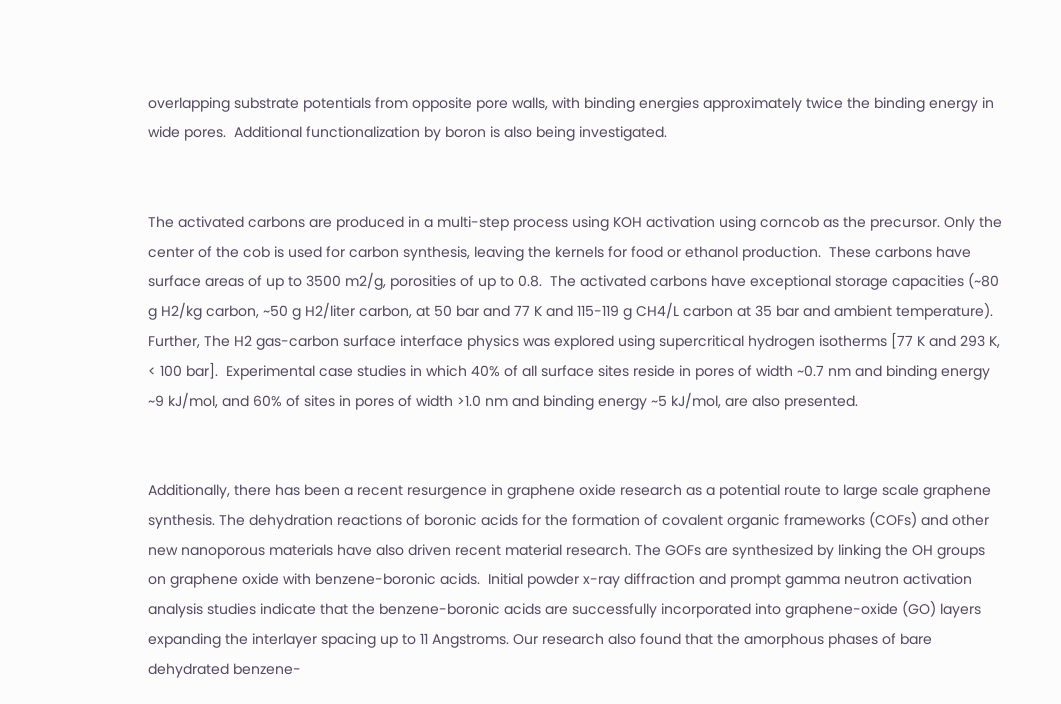overlapping substrate potentials from opposite pore walls, with binding energies approximately twice the binding energy in wide pores.  Additional functionalization by boron is also being investigated.


The activated carbons are produced in a multi-step process using KOH activation using corncob as the precursor. Only the center of the cob is used for carbon synthesis, leaving the kernels for food or ethanol production.  These carbons have surface areas of up to 3500 m2/g, porosities of up to 0.8.  The activated carbons have exceptional storage capacities (~80 g H2/kg carbon, ~50 g H2/liter carbon, at 50 bar and 77 K and 115-119 g CH4/L carbon at 35 bar and ambient temperature).  Further, The H2 gas-carbon surface interface physics was explored using supercritical hydrogen isotherms [77 K and 293 K, < 100 bar].  Experimental case studies in which 40% of all surface sites reside in pores of width ~0.7 nm and binding energy ~9 kJ/mol, and 60% of sites in pores of width >1.0 nm and binding energy ~5 kJ/mol, are also presented.


Additionally, there has been a recent resurgence in graphene oxide research as a potential route to large scale graphene synthesis. The dehydration reactions of boronic acids for the formation of covalent organic frameworks (COFs) and other new nanoporous materials have also driven recent material research. The GOFs are synthesized by linking the OH groups on graphene oxide with benzene-boronic acids.  Initial powder x-ray diffraction and prompt gamma neutron activation analysis studies indicate that the benzene-boronic acids are successfully incorporated into graphene-oxide (GO) layers expanding the interlayer spacing up to 11 Angstroms. Our research also found that the amorphous phases of bare dehydrated benzene-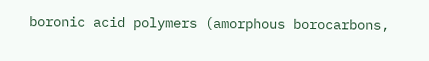boronic acid polymers (amorphous borocarbons,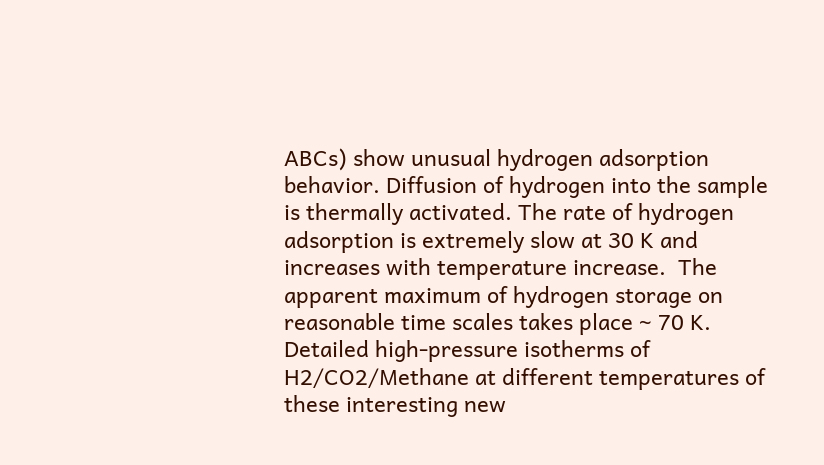ABCs) show unusual hydrogen adsorption behavior. Diffusion of hydrogen into the sample is thermally activated. The rate of hydrogen adsorption is extremely slow at 30 K and increases with temperature increase.  The apparent maximum of hydrogen storage on reasonable time scales takes place ~ 70 K.  Detailed high-pressure isotherms of H2/CO2/Methane at different temperatures of these interesting new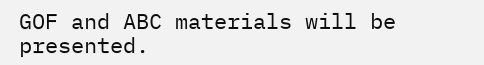GOF and ABC materials will be presented.